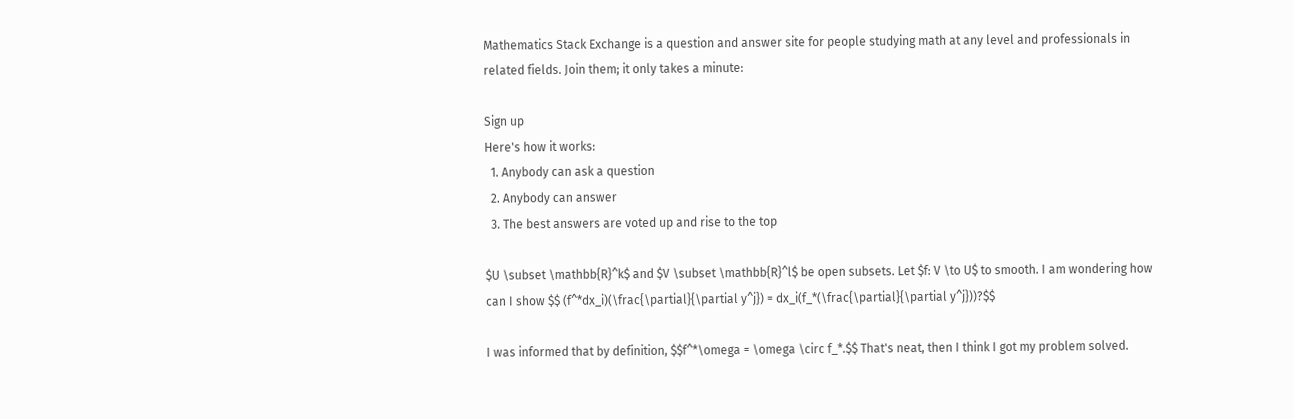Mathematics Stack Exchange is a question and answer site for people studying math at any level and professionals in related fields. Join them; it only takes a minute:

Sign up
Here's how it works:
  1. Anybody can ask a question
  2. Anybody can answer
  3. The best answers are voted up and rise to the top

$U \subset \mathbb{R}^k$ and $V \subset \mathbb{R}^l$ be open subsets. Let $f: V \to U$ to smooth. I am wondering how can I show $$ (f^*dx_i)(\frac{\partial}{\partial y^j}) = dx_i(f_*(\frac{\partial}{\partial y^j}))?$$

I was informed that by definition, $$f^*\omega = \omega \circ f_*.$$ That's neat, then I think I got my problem solved.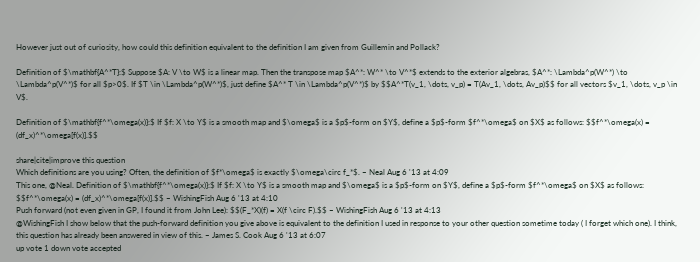However just out of curiosity, how could this definition equivalent to the definition I am given from Guillemin and Pollack?

Definition of $\mathbf{A^*T}:$ Suppose $A: V \to W$ is a linear map. Then the transpose map $A^*: W^* \to V^*$ extends to the exterior algebras, $A^*: \Lambda^p(W^*) \to \Lambda^p(V^*)$ for all $p>0$. If $T \in \Lambda^p(W^*)$, just define $A^* T \in \Lambda^p(V^*)$ by $$A^*T(v_1, \dots, v_p) = T(Av_1, \dots, Av_p)$$ for all vectors $v_1, \dots, v_p \in V$.

Definition of $\mathbf{f^*\omega(x)}:$ If $f: X \to Y$ is a smooth map and $\omega$ is a $p$-form on $Y$, define a $p$-form $f^*\omega$ on $X$ as follows: $$f^*\omega(x) = (df_x)^*\omega[f(x)].$$

share|cite|improve this question
Which definitions are you using? Often, the definition of $f*\omega$ is exactly $\omega\circ f_*$. – Neal Aug 6 '13 at 4:09
This one, @Neal. Definition of $\mathbf{f^*\omega(x)}:$ If $f: X \to Y$ is a smooth map and $\omega$ is a $p$-form on $Y$, define a $p$-form $f^*\omega$ on $X$ as follows: $$f^*\omega(x) = (df_x)^*\omega[f(x)].$$ – WishingFish Aug 6 '13 at 4:10
Push forward (not even given in GP, I found it from John Lee): $$(F_*X)(f) = X(f \circ F).$$ – WishingFish Aug 6 '13 at 4:13
@WishingFish I show below that the push-forward definition you give above is equivalent to the definition I used in response to your other question sometime today ( I forget which one). I think, this question has already been answered in view of this. – James S. Cook Aug 6 '13 at 6:07
up vote 1 down vote accepted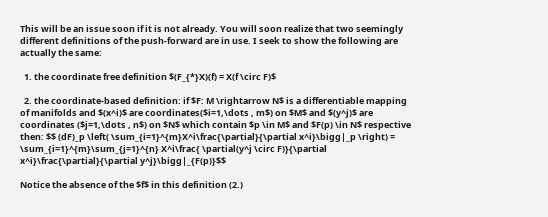This will be an issue soon if it is not already. You will soon realize that two seemingly different definitions of the push-forward are in use. I seek to show the following are actually the same:

  1. the coordinate free definition $(F_{*}X)(f) = X(f \circ F)$

  2. the coordinate-based definition: if $F: M \rightarrow N$ is a differentiable mapping of manifolds and $(x^i)$ are coordinates($i=1,\dots , m$) on $M$ and $(y^j)$ are coordinates ($j=1,\dots , n$) on $N$ which contain $p \in M$ and $F(p) \in N$ respective then: $$ (dF)_p \left( \sum_{i=1}^{m}X^i\frac{\partial}{\partial x^i}\bigg|_p \right) = \sum_{i=1}^{m}\sum_{j=1}^{n} X^i\frac{ \partial(y^j \circ F)}{\partial x^i}\frac{\partial}{\partial y^j}\bigg|_{F(p)}$$

Notice the absence of the $f$ in this definition (2.)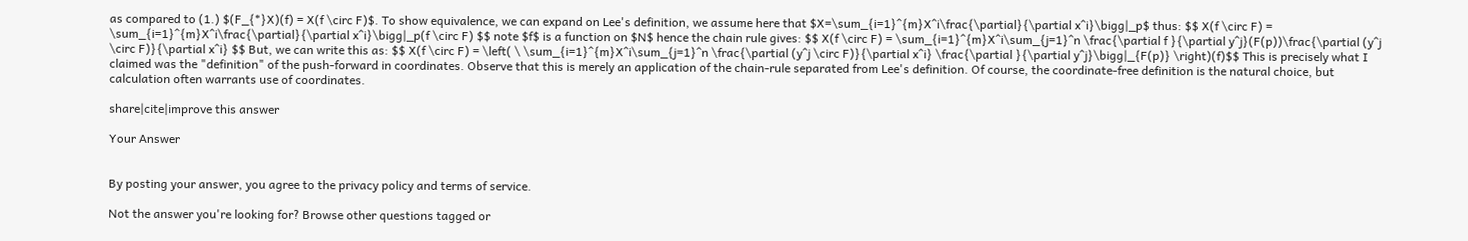as compared to (1.) $(F_{*}X)(f) = X(f \circ F)$. To show equivalence, we can expand on Lee's definition, we assume here that $X=\sum_{i=1}^{m}X^i\frac{\partial}{\partial x^i}\bigg|_p$ thus: $$ X(f \circ F) = \sum_{i=1}^{m}X^i\frac{\partial}{\partial x^i}\bigg|_p(f \circ F) $$ note $f$ is a function on $N$ hence the chain rule gives: $$ X(f \circ F) = \sum_{i=1}^{m}X^i\sum_{j=1}^n \frac{\partial f }{\partial y^j}(F(p))\frac{\partial (y^j \circ F)}{\partial x^i} $$ But, we can write this as: $$ X(f \circ F) = \left( \ \sum_{i=1}^{m}X^i\sum_{j=1}^n \frac{\partial (y^j \circ F)}{\partial x^i} \frac{\partial }{\partial y^j}\bigg|_{F(p)} \right)(f)$$ This is precisely what I claimed was the "definition" of the push-forward in coordinates. Observe that this is merely an application of the chain-rule separated from Lee's definition. Of course, the coordinate-free definition is the natural choice, but calculation often warrants use of coordinates.

share|cite|improve this answer

Your Answer


By posting your answer, you agree to the privacy policy and terms of service.

Not the answer you're looking for? Browse other questions tagged or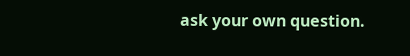ask your own question.